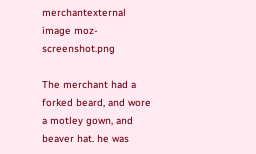merchantexternal image moz-screenshot.png

The merchant had a forked beard, and wore a motley gown, and beaver hat. he was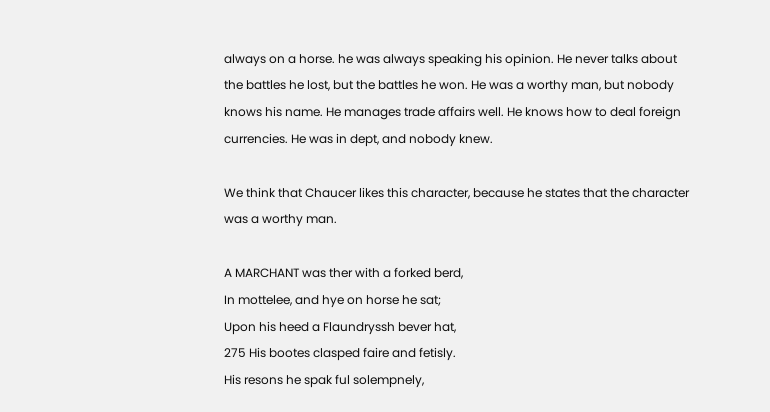always on a horse. he was always speaking his opinion. He never talks about the battles he lost, but the battles he won. He was a worthy man, but nobody knows his name. He manages trade affairs well. He knows how to deal foreign currencies. He was in dept, and nobody knew.

We think that Chaucer likes this character, because he states that the character was a worthy man.

A MARCHANT was ther with a forked berd,
In mottelee, and hye on horse he sat;
Upon his heed a Flaundryssh bever hat,
275 His bootes clasped faire and fetisly.
His resons he spak ful solempnely,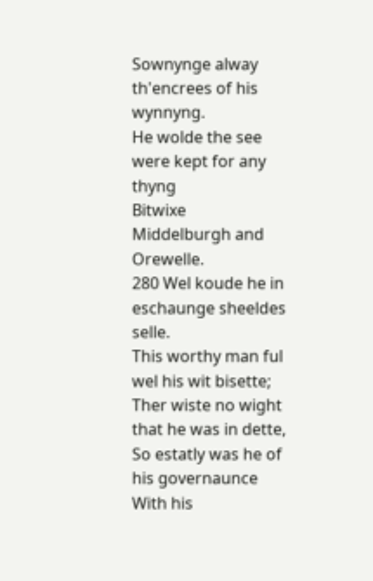Sownynge alway th'encrees of his wynnyng.
He wolde the see were kept for any thyng
Bitwixe Middelburgh and Orewelle.
280 Wel koude he in eschaunge sheeldes selle.
This worthy man ful wel his wit bisette;
Ther wiste no wight that he was in dette,
So estatly was he of his governaunce
With his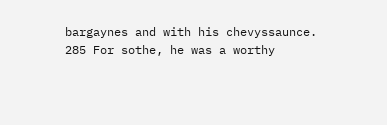bargaynes and with his chevyssaunce.
285 For sothe, he was a worthy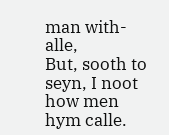man with-alle,
But, sooth to seyn, I noot how men hym calle.